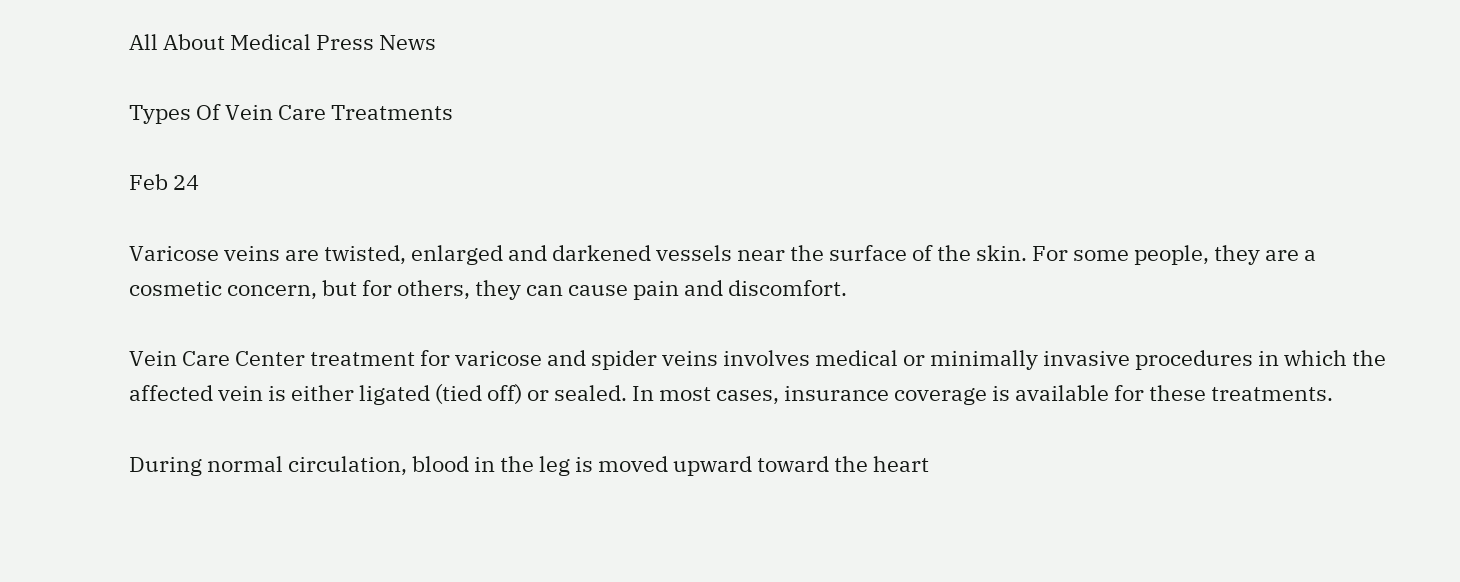All About Medical Press News

Types Of Vein Care Treatments

Feb 24

Varicose veins are twisted, enlarged and darkened vessels near the surface of the skin. For some people, they are a cosmetic concern, but for others, they can cause pain and discomfort.

Vein Care Center treatment for varicose and spider veins involves medical or minimally invasive procedures in which the affected vein is either ligated (tied off) or sealed. In most cases, insurance coverage is available for these treatments.

During normal circulation, blood in the leg is moved upward toward the heart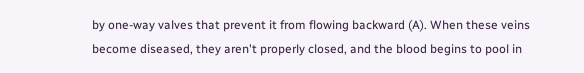by one-way valves that prevent it from flowing backward (A). When these veins become diseased, they aren't properly closed, and the blood begins to pool in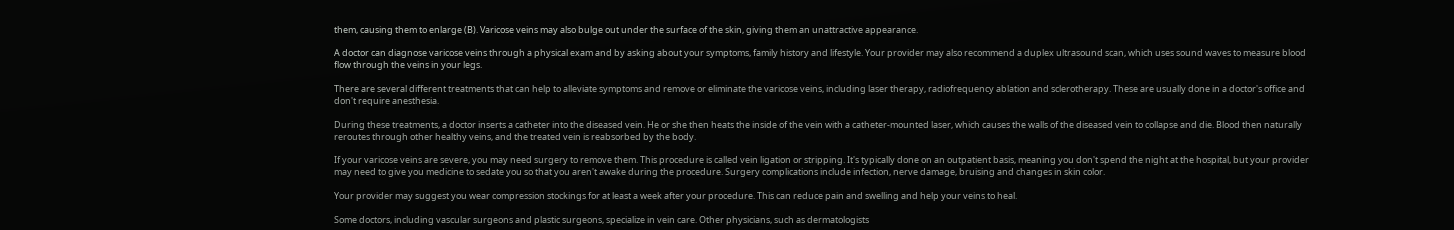them, causing them to enlarge (B). Varicose veins may also bulge out under the surface of the skin, giving them an unattractive appearance.

A doctor can diagnose varicose veins through a physical exam and by asking about your symptoms, family history and lifestyle. Your provider may also recommend a duplex ultrasound scan, which uses sound waves to measure blood flow through the veins in your legs.

There are several different treatments that can help to alleviate symptoms and remove or eliminate the varicose veins, including laser therapy, radiofrequency ablation and sclerotherapy. These are usually done in a doctor's office and don't require anesthesia.

During these treatments, a doctor inserts a catheter into the diseased vein. He or she then heats the inside of the vein with a catheter-mounted laser, which causes the walls of the diseased vein to collapse and die. Blood then naturally reroutes through other healthy veins, and the treated vein is reabsorbed by the body.

If your varicose veins are severe, you may need surgery to remove them. This procedure is called vein ligation or stripping. It's typically done on an outpatient basis, meaning you don't spend the night at the hospital, but your provider may need to give you medicine to sedate you so that you aren't awake during the procedure. Surgery complications include infection, nerve damage, bruising and changes in skin color.

Your provider may suggest you wear compression stockings for at least a week after your procedure. This can reduce pain and swelling and help your veins to heal.

Some doctors, including vascular surgeons and plastic surgeons, specialize in vein care. Other physicians, such as dermatologists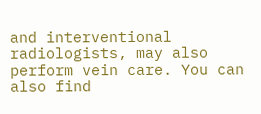and interventional radiologists, may also perform vein care. You can also find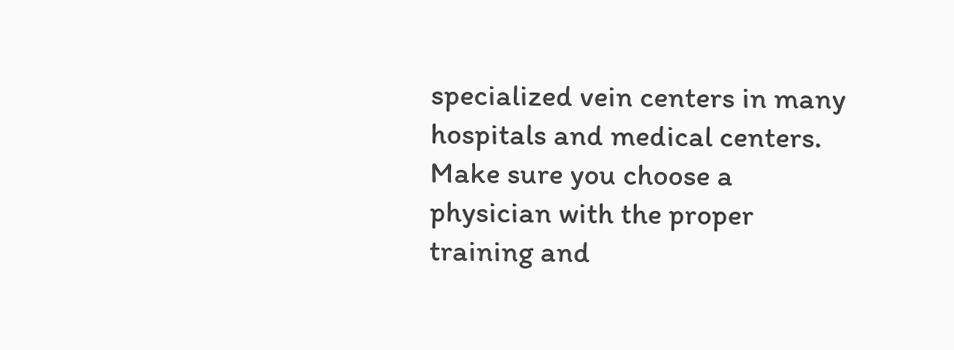specialized vein centers in many hospitals and medical centers. Make sure you choose a physician with the proper training and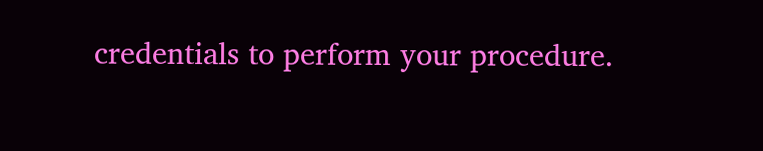credentials to perform your procedure.